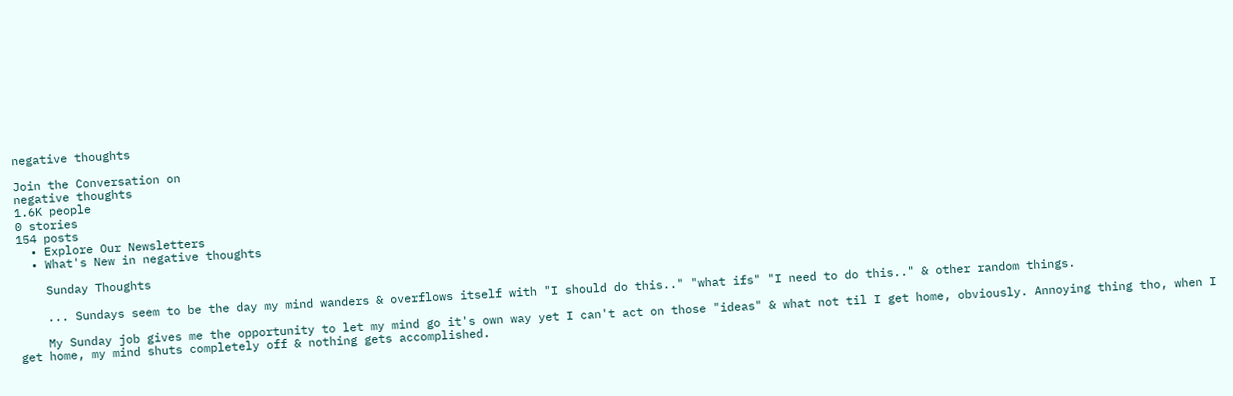negative thoughts

Join the Conversation on
negative thoughts
1.6K people
0 stories
154 posts
  • Explore Our Newsletters
  • What's New in negative thoughts

    Sunday Thoughts

    ... Sundays seem to be the day my mind wanders & overflows itself with "I should do this.." "what ifs" "I need to do this.." & other random things.

    My Sunday job gives me the opportunity to let my mind go it's own way yet I can't act on those "ideas" & what not til I get home, obviously. Annoying thing tho, when I get home, my mind shuts completely off & nothing gets accomplished.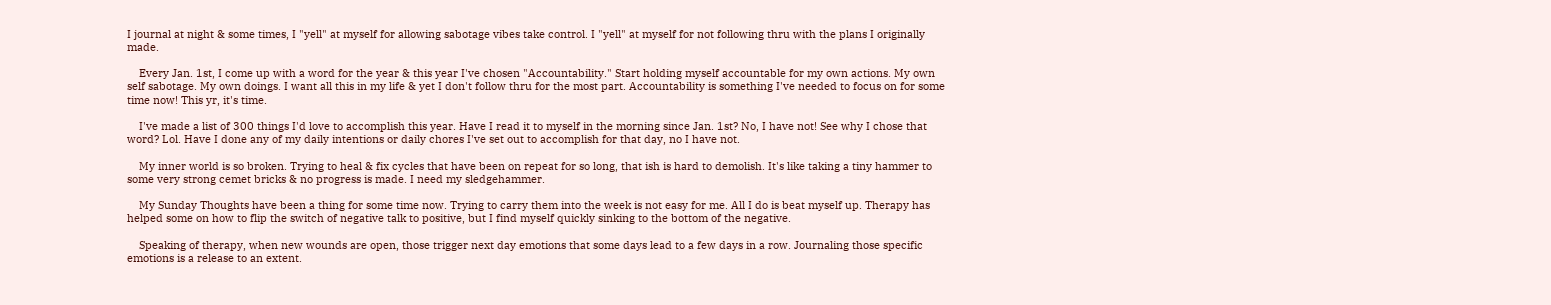I journal at night & some times, I "yell" at myself for allowing sabotage vibes take control. I "yell" at myself for not following thru with the plans I originally made.

    Every Jan. 1st, I come up with a word for the year & this year I've chosen "Accountability." Start holding myself accountable for my own actions. My own self sabotage. My own doings. I want all this in my life & yet I don't follow thru for the most part. Accountability is something I've needed to focus on for some time now! This yr, it's time.

    I've made a list of 300 things I'd love to accomplish this year. Have I read it to myself in the morning since Jan. 1st? No, I have not! See why I chose that word? Lol. Have I done any of my daily intentions or daily chores I've set out to accomplish for that day, no I have not.

    My inner world is so broken. Trying to heal & fix cycles that have been on repeat for so long, that ish is hard to demolish. It's like taking a tiny hammer to some very strong cemet bricks & no progress is made. I need my sledgehammer.

    My Sunday Thoughts have been a thing for some time now. Trying to carry them into the week is not easy for me. All I do is beat myself up. Therapy has helped some on how to flip the switch of negative talk to positive, but I find myself quickly sinking to the bottom of the negative.

    Speaking of therapy, when new wounds are open, those trigger next day emotions that some days lead to a few days in a row. Journaling those specific emotions is a release to an extent.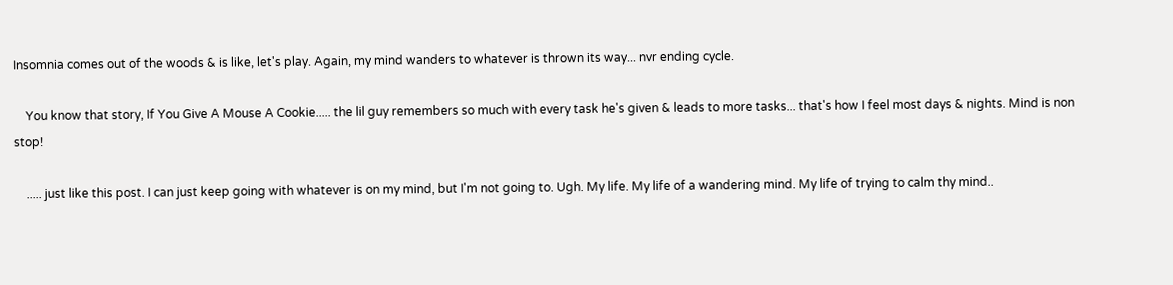Insomnia comes out of the woods & is like, let's play. Again, my mind wanders to whatever is thrown its way... nvr ending cycle.

    You know that story, If You Give A Mouse A Cookie..... the lil guy remembers so much with every task he's given & leads to more tasks... that's how I feel most days & nights. Mind is non stop!

    ..... just like this post. I can just keep going with whatever is on my mind, but I'm not going to. Ugh. My life. My life of a wandering mind. My life of trying to calm thy mind..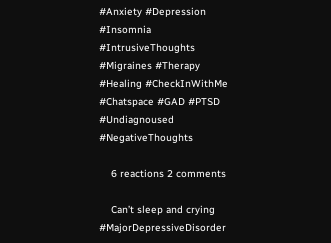#Anxiety #Depression #Insomnia #IntrusiveThoughts #Migraines #Therapy #Healing #CheckInWithMe #Chatspace #GAD #PTSD #Undiagnoused #NegativeThoughts

    6 reactions 2 comments

    Can’t sleep and crying #MajorDepressiveDisorder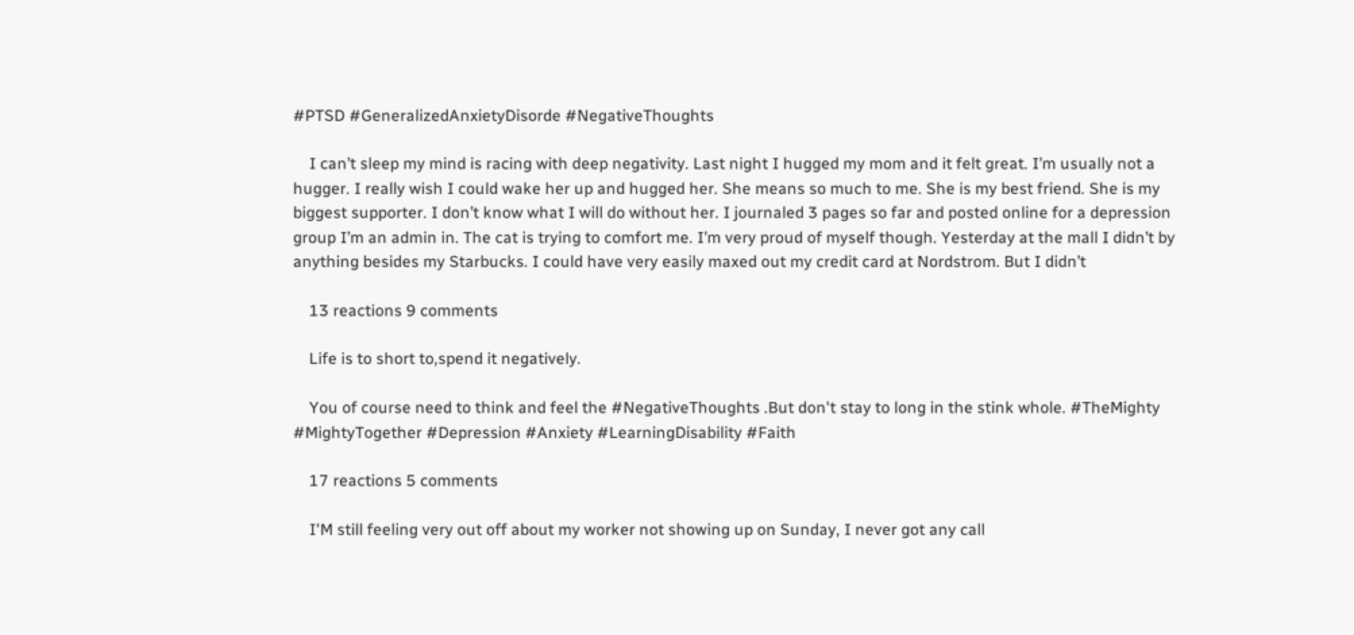#PTSD #GeneralizedAnxietyDisorde #NegativeThoughts

    I can’t sleep my mind is racing with deep negativity. Last night I hugged my mom and it felt great. I’m usually not a hugger. I really wish I could wake her up and hugged her. She means so much to me. She is my best friend. She is my biggest supporter. I don’t know what I will do without her. I journaled 3 pages so far and posted online for a depression group I’m an admin in. The cat is trying to comfort me. I’m very proud of myself though. Yesterday at the mall I didn’t by anything besides my Starbucks. I could have very easily maxed out my credit card at Nordstrom. But I didn’t

    13 reactions 9 comments

    Life is to short to,spend it negatively.

    You of course need to think and feel the #NegativeThoughts .But don't stay to long in the stink whole. #TheMighty #MightyTogether #Depression #Anxiety #LearningDisability #Faith

    17 reactions 5 comments

    I'M still feeling very out off about my worker not showing up on Sunday, I never got any call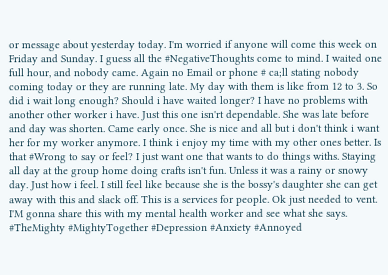or message about yesterday today. I'm worried if anyone will come this week on Friday and Sunday. I guess all the #NegativeThoughts come to mind. I waited one full hour, and nobody came. Again no Email or phone # ca;ll stating nobody coming today or they are running late. My day with them is like from 12 to 3. So did i wait long enough? Should i have waited longer? I have no problems with another other worker i have. Just this one isn'rt dependable. She was late before and day was shorten. Came early once. She is nice and all but i don't think i want her for my worker anymore. I think i enjoy my time with my other ones better. Is that #Wrong to say or feel? I just want one that wants to do things withs. Staying all day at the group home doing crafts isn't fun. Unless it was a rainy or snowy day. Just how i feel. I still feel like because she is the bossy's daughter she can get away with this and slack off. This is a services for people. Ok just needed to vent. I'M gonna share this with my mental health worker and see what she says. #TheMighty #MightyTogether #Depression #Anxiety #Annoyed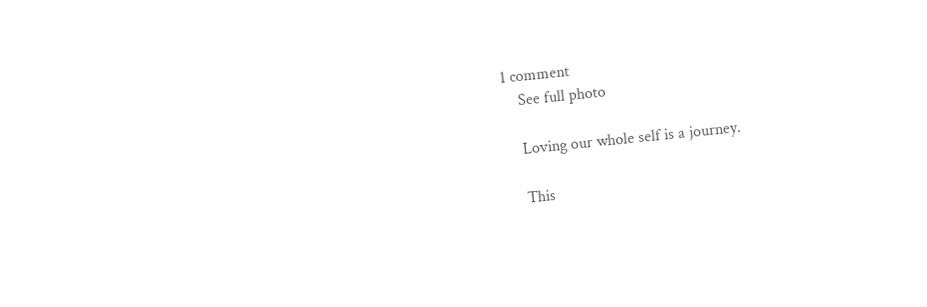1 comment
    See full photo

    Loving our whole self is a journey.

    This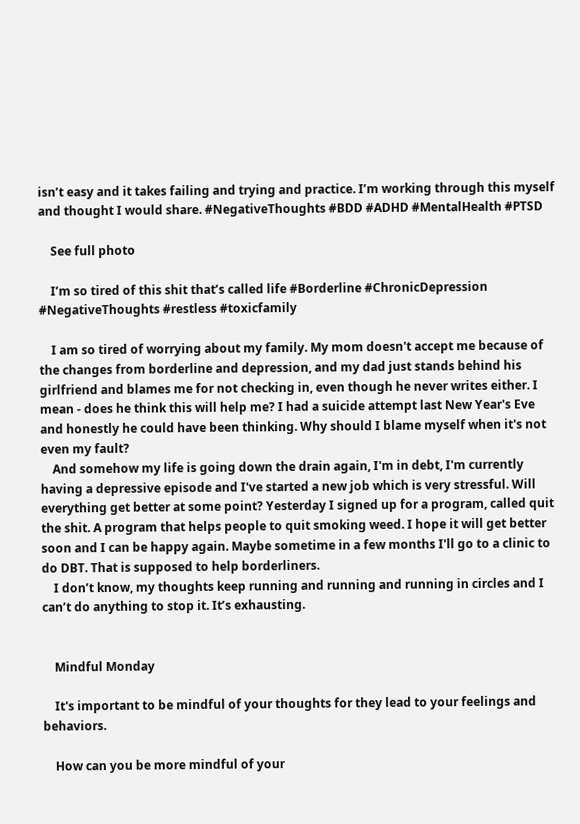isn’t easy and it takes failing and trying and practice. I’m working through this myself and thought I would share. #NegativeThoughts #BDD #ADHD #MentalHealth #PTSD

    See full photo

    I’m so tired of this shit that’s called life #Borderline #ChronicDepression #NegativeThoughts #restless #toxicfamily

    I am so tired of worrying about my family. My mom doesn't accept me because of the changes from borderline and depression, and my dad just stands behind his girlfriend and blames me for not checking in, even though he never writes either. I mean - does he think this will help me? I had a suicide attempt last New Year's Eve and honestly he could have been thinking. Why should I blame myself when it's not even my fault?
    And somehow my life is going down the drain again, I'm in debt, I'm currently having a depressive episode and I've started a new job which is very stressful. Will everything get better at some point? Yesterday I signed up for a program, called quit the shit. A program that helps people to quit smoking weed. I hope it will get better soon and I can be happy again. Maybe sometime in a few months I'll go to a clinic to do DBT. That is supposed to help borderliners.
    I don’t know, my thoughts keep running and running and running in circles and I can’t do anything to stop it. It’s exhausting.


    Mindful Monday

    It's important to be mindful of your thoughts for they lead to your feelings and behaviors.

    How can you be more mindful of your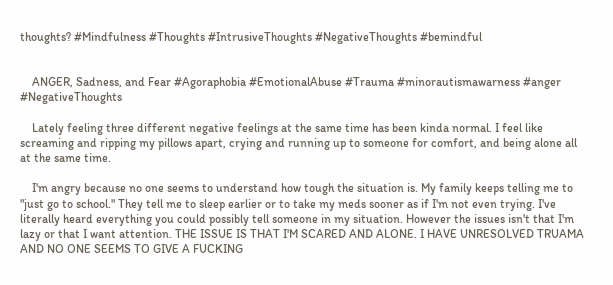thoughts? #Mindfulness #Thoughts #IntrusiveThoughts #NegativeThoughts #bemindful


    ANGER, Sadness, and Fear #Agoraphobia #EmotionalAbuse #Trauma #minorautismawarness #anger #NegativeThoughts

    Lately feeling three different negative feelings at the same time has been kinda normal. I feel like screaming and ripping my pillows apart, crying and running up to someone for comfort, and being alone all at the same time.

    I'm angry because no one seems to understand how tough the situation is. My family keeps telling me to "just go to school." They tell me to sleep earlier or to take my meds sooner as if I'm not even trying. I've literally heard everything you could possibly tell someone in my situation. However the issues isn't that I'm lazy or that I want attention. THE ISSUE IS THAT I'M SCARED AND ALONE. I HAVE UNRESOLVED TRUAMA AND NO ONE SEEMS TO GIVE A FUCKING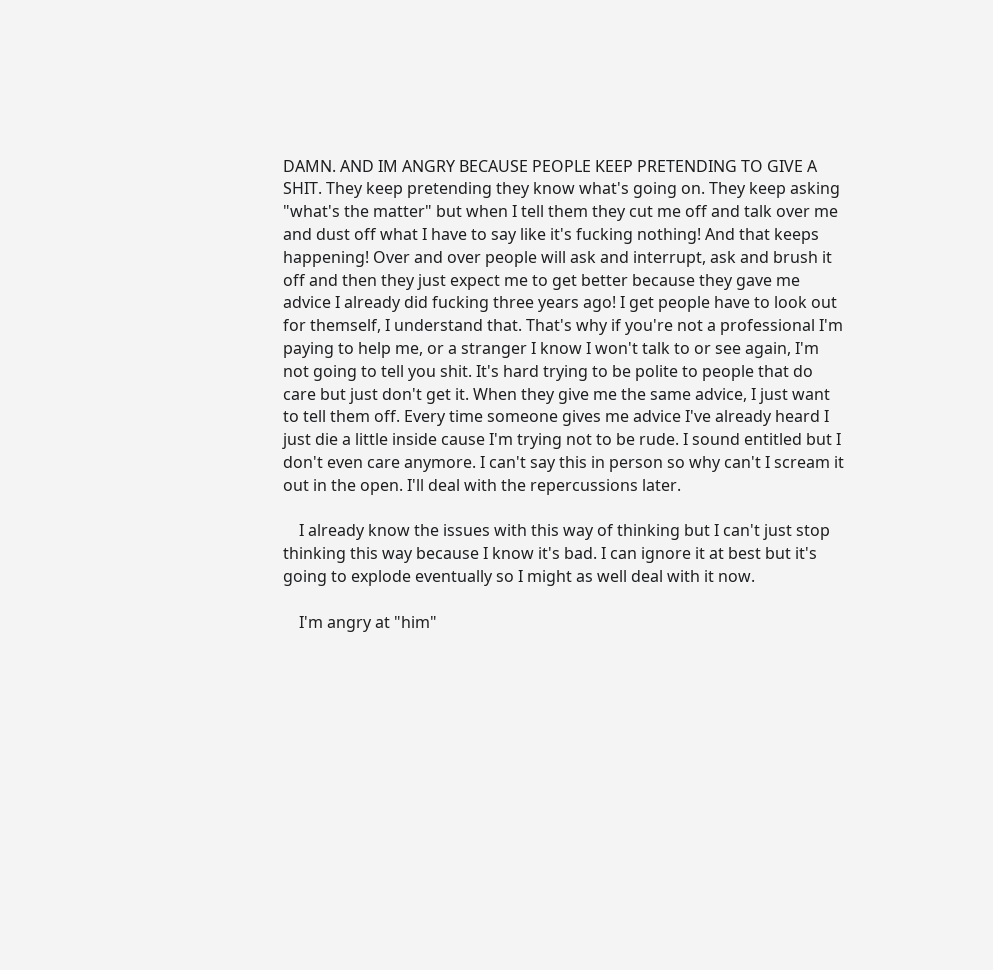DAMN. AND IM ANGRY BECAUSE PEOPLE KEEP PRETENDING TO GIVE A SHIT. They keep pretending they know what's going on. They keep asking "what's the matter" but when I tell them they cut me off and talk over me and dust off what I have to say like it's fucking nothing! And that keeps happening! Over and over people will ask and interrupt, ask and brush it off and then they just expect me to get better because they gave me advice I already did fucking three years ago! I get people have to look out for themself, I understand that. That's why if you're not a professional I'm paying to help me, or a stranger I know I won't talk to or see again, I'm not going to tell you shit. It's hard trying to be polite to people that do care but just don't get it. When they give me the same advice, I just want to tell them off. Every time someone gives me advice I've already heard I just die a little inside cause I'm trying not to be rude. I sound entitled but I don't even care anymore. I can't say this in person so why can't I scream it out in the open. I'll deal with the repercussions later.

    I already know the issues with this way of thinking but I can't just stop thinking this way because I know it's bad. I can ignore it at best but it's going to explode eventually so I might as well deal with it now.

    I'm angry at "him"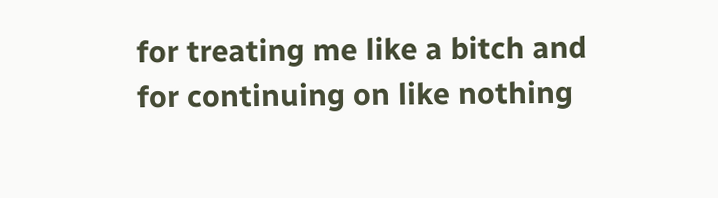for treating me like a bitch and for continuing on like nothing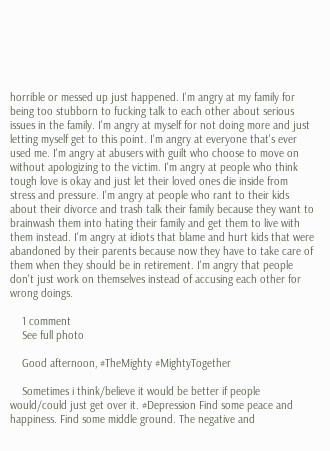horrible or messed up just happened. I'm angry at my family for being too stubborn to fucking talk to each other about serious issues in the family. I'm angry at myself for not doing more and just letting myself get to this point. I'm angry at everyone that's ever used me. I'm angry at abusers with guilt who choose to move on without apologizing to the victim. I'm angry at people who think tough love is okay and just let their loved ones die inside from stress and pressure. I'm angry at people who rant to their kids about their divorce and trash talk their family because they want to brainwash them into hating their family and get them to live with them instead. I'm angry at idiots that blame and hurt kids that were abandoned by their parents because now they have to take care of them when they should be in retirement. I'm angry that people don't just work on themselves instead of accusing each other for wrong doings.

    1 comment
    See full photo

    Good afternoon, #TheMighty #MightyTogether

    Sometimes i think/believe it would be better if people would/could just get over it. #Depression Find some peace and happiness. Find some middle ground. The negative and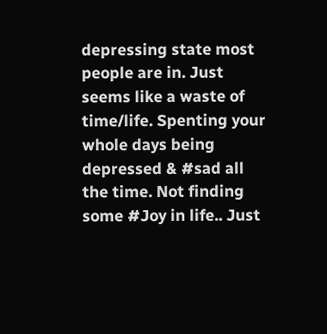depressing state most people are in. Just seems like a waste of time/life. Spenting your whole days being depressed & #sad all the time. Not finding some #Joy in life.. Just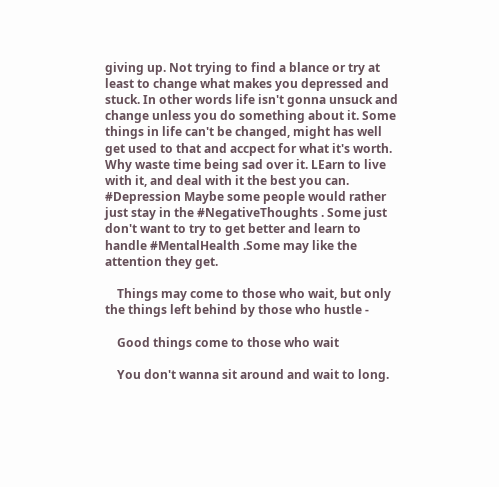giving up. Not trying to find a blance or try at least to change what makes you depressed and stuck. In other words life isn't gonna unsuck and change unless you do something about it. Some things in life can't be changed, might has well get used to that and accpect for what it's worth. Why waste time being sad over it. LEarn to live with it, and deal with it the best you can. #Depression Maybe some people would rather just stay in the #NegativeThoughts . Some just don't want to try to get better and learn to handle #MentalHealth .Some may like the attention they get.

    Things may come to those who wait, but only the things left behind by those who hustle -

    Good things come to those who wait

    You don't wanna sit around and wait to long.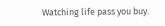Watching life pass you buy.